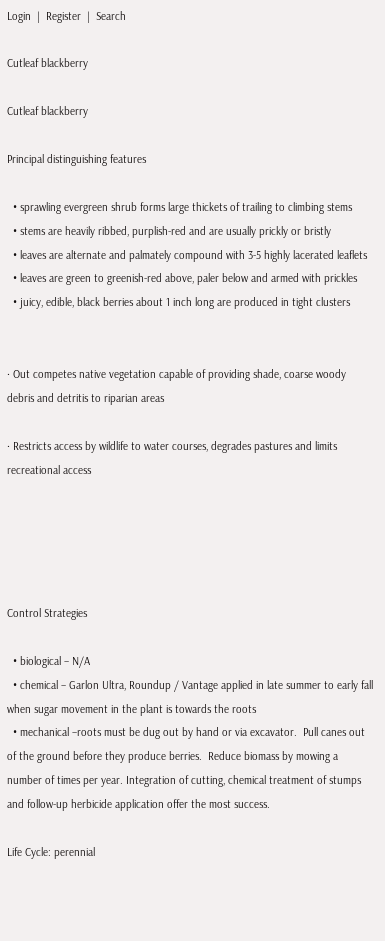Login  |  Register  |  Search

Cutleaf blackberry

Cutleaf blackberry

Principal distinguishing features

  • sprawling evergreen shrub forms large thickets of trailing to climbing stems
  • stems are heavily ribbed, purplish-red and are usually prickly or bristly
  • leaves are alternate and palmately compound with 3-5 highly lacerated leaflets
  • leaves are green to greenish-red above, paler below and armed with prickles
  • juicy, edible, black berries about 1 inch long are produced in tight clusters


· Out competes native vegetation capable of providing shade, coarse woody debris and detritis to riparian areas

· Restricts access by wildlife to water courses, degrades pastures and limits recreational access





Control Strategies

  • biological – N/A
  • chemical – Garlon Ultra, Roundup / Vantage applied in late summer to early fall when sugar movement in the plant is towards the roots
  • mechanical –roots must be dug out by hand or via excavator.  Pull canes out of the ground before they produce berries.  Reduce biomass by mowing a number of times per year. Integration of cutting, chemical treatment of stumps and follow-up herbicide application offer the most success.

Life Cycle: perennial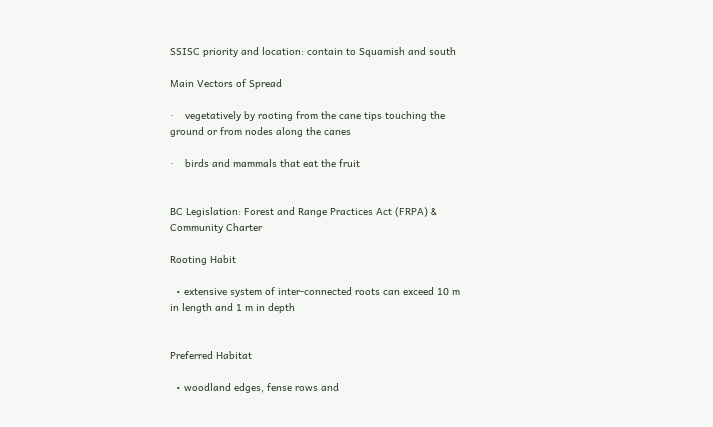SSISC priority and location: contain to Squamish and south

Main Vectors of Spread

·    vegetatively by rooting from the cane tips touching the ground or from nodes along the canes

·    birds and mammals that eat the fruit


BC Legislation: Forest and Range Practices Act (FRPA) & Community Charter

Rooting Habit

  • extensive system of inter-connected roots can exceed 10 m in length and 1 m in depth


Preferred Habitat

  • woodland edges, fense rows and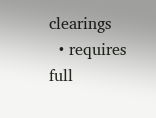clearings
  • requires full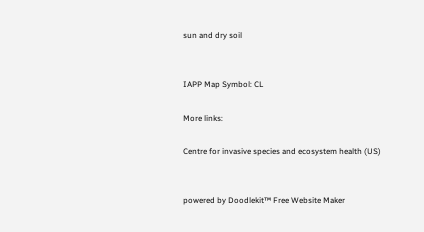sun and dry soil


IAPP Map Symbol: CL

More links:

Centre for invasive species and ecosystem health (US)


powered by Doodlekit™ Free Website Maker